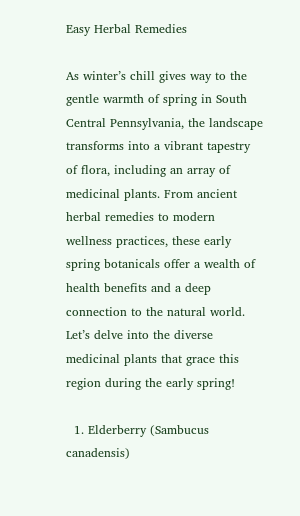Easy Herbal Remedies

As winter’s chill gives way to the gentle warmth of spring in South Central Pennsylvania, the landscape transforms into a vibrant tapestry of flora, including an array of medicinal plants. From ancient herbal remedies to modern wellness practices, these early spring botanicals offer a wealth of health benefits and a deep connection to the natural world. Let’s delve into the diverse medicinal plants that grace this region during the early spring!

  1. Elderberry (Sambucus canadensis)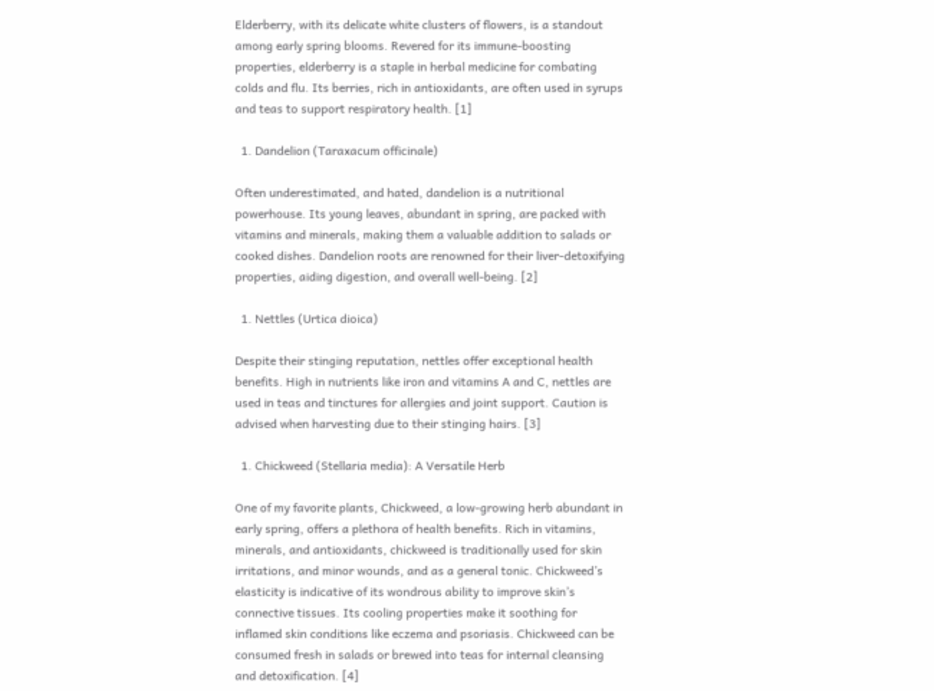Elderberry, with its delicate white clusters of flowers, is a standout among early spring blooms. Revered for its immune-boosting properties, elderberry is a staple in herbal medicine for combating colds and flu. Its berries, rich in antioxidants, are often used in syrups and teas to support respiratory health. [1]

  1. Dandelion (Taraxacum officinale)

Often underestimated, and hated, dandelion is a nutritional powerhouse. Its young leaves, abundant in spring, are packed with vitamins and minerals, making them a valuable addition to salads or cooked dishes. Dandelion roots are renowned for their liver-detoxifying properties, aiding digestion, and overall well-being. [2]

  1. Nettles (Urtica dioica)

Despite their stinging reputation, nettles offer exceptional health benefits. High in nutrients like iron and vitamins A and C, nettles are used in teas and tinctures for allergies and joint support. Caution is advised when harvesting due to their stinging hairs. [3]

  1. Chickweed (Stellaria media): A Versatile Herb

One of my favorite plants, Chickweed, a low-growing herb abundant in early spring, offers a plethora of health benefits. Rich in vitamins, minerals, and antioxidants, chickweed is traditionally used for skin irritations, and minor wounds, and as a general tonic. Chickweed’s elasticity is indicative of its wondrous ability to improve skin’s connective tissues. Its cooling properties make it soothing for inflamed skin conditions like eczema and psoriasis. Chickweed can be consumed fresh in salads or brewed into teas for internal cleansing and detoxification. [4]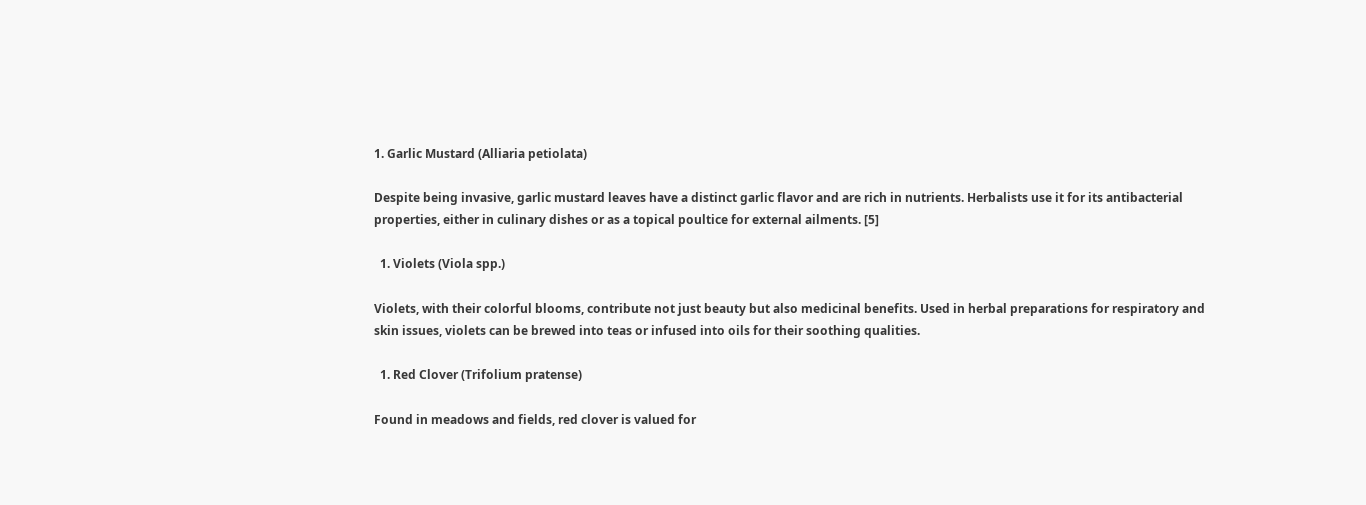1. Garlic Mustard (Alliaria petiolata)

Despite being invasive, garlic mustard leaves have a distinct garlic flavor and are rich in nutrients. Herbalists use it for its antibacterial properties, either in culinary dishes or as a topical poultice for external ailments. [5]

  1. Violets (Viola spp.)

Violets, with their colorful blooms, contribute not just beauty but also medicinal benefits. Used in herbal preparations for respiratory and skin issues, violets can be brewed into teas or infused into oils for their soothing qualities.

  1. Red Clover (Trifolium pratense)

Found in meadows and fields, red clover is valued for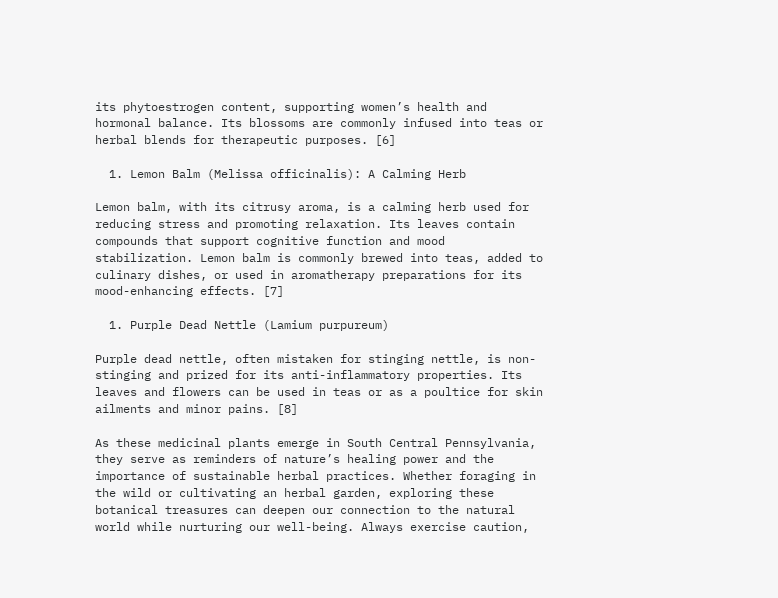its phytoestrogen content, supporting women’s health and hormonal balance. Its blossoms are commonly infused into teas or herbal blends for therapeutic purposes. [6]

  1. Lemon Balm (Melissa officinalis): A Calming Herb

Lemon balm, with its citrusy aroma, is a calming herb used for reducing stress and promoting relaxation. Its leaves contain compounds that support cognitive function and mood stabilization. Lemon balm is commonly brewed into teas, added to culinary dishes, or used in aromatherapy preparations for its mood-enhancing effects. [7]

  1. Purple Dead Nettle (Lamium purpureum)

Purple dead nettle, often mistaken for stinging nettle, is non-stinging and prized for its anti-inflammatory properties. Its leaves and flowers can be used in teas or as a poultice for skin ailments and minor pains. [8]

As these medicinal plants emerge in South Central Pennsylvania, they serve as reminders of nature’s healing power and the importance of sustainable herbal practices. Whether foraging in the wild or cultivating an herbal garden, exploring these botanical treasures can deepen our connection to the natural world while nurturing our well-being. Always exercise caution,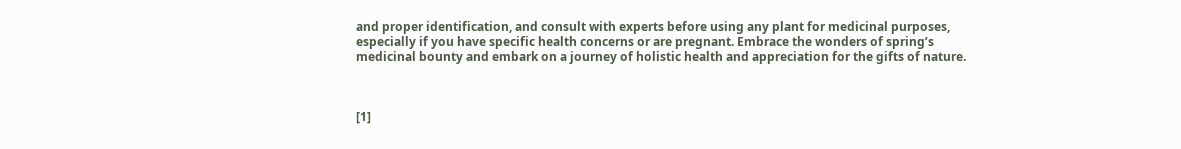and proper identification, and consult with experts before using any plant for medicinal purposes, especially if you have specific health concerns or are pregnant. Embrace the wonders of spring’s medicinal bounty and embark on a journey of holistic health and appreciation for the gifts of nature.



[1]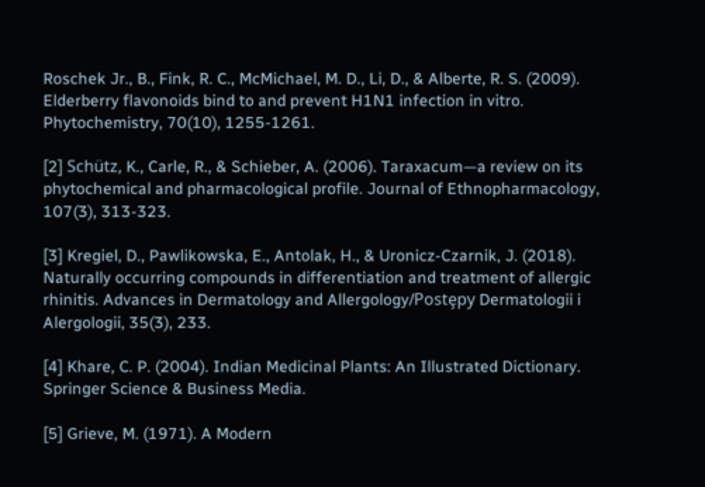Roschek Jr., B., Fink, R. C., McMichael, M. D., Li, D., & Alberte, R. S. (2009). Elderberry flavonoids bind to and prevent H1N1 infection in vitro. Phytochemistry, 70(10), 1255-1261.

[2] Schütz, K., Carle, R., & Schieber, A. (2006). Taraxacum—a review on its phytochemical and pharmacological profile. Journal of Ethnopharmacology, 107(3), 313-323.

[3] Kregiel, D., Pawlikowska, E., Antolak, H., & Uronicz-Czarnik, J. (2018). Naturally occurring compounds in differentiation and treatment of allergic rhinitis. Advances in Dermatology and Allergology/Postȩpy Dermatologii i Alergologii, 35(3), 233.

[4] Khare, C. P. (2004). Indian Medicinal Plants: An Illustrated Dictionary. Springer Science & Business Media.

[5] Grieve, M. (1971). A Modern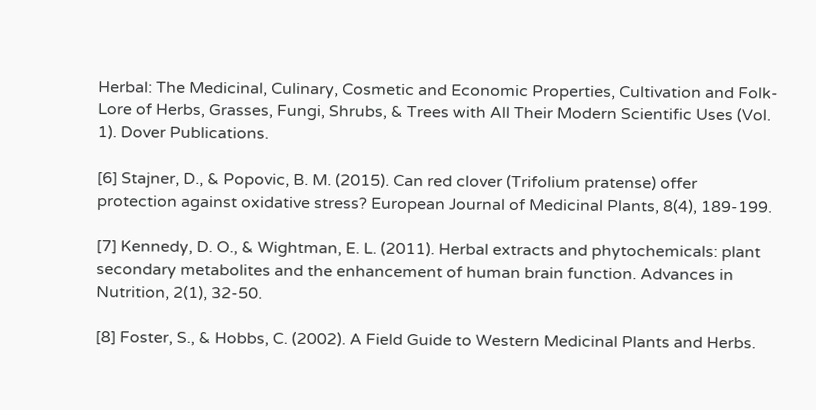Herbal: The Medicinal, Culinary, Cosmetic and Economic Properties, Cultivation and Folk-Lore of Herbs, Grasses, Fungi, Shrubs, & Trees with All Their Modern Scientific Uses (Vol. 1). Dover Publications.

[6] Stajner, D., & Popovic, B. M. (2015). Can red clover (Trifolium pratense) offer protection against oxidative stress? European Journal of Medicinal Plants, 8(4), 189-199.

[7] Kennedy, D. O., & Wightman, E. L. (2011). Herbal extracts and phytochemicals: plant secondary metabolites and the enhancement of human brain function. Advances in Nutrition, 2(1), 32-50.

[8] Foster, S., & Hobbs, C. (2002). A Field Guide to Western Medicinal Plants and Herbs.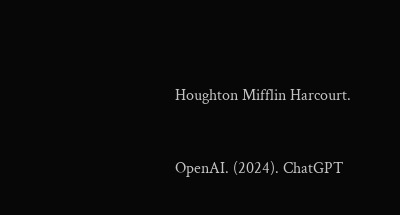Houghton Mifflin Harcourt.


OpenAI. (2024). ChatGPT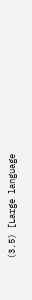(3.5) [Large language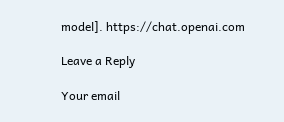model]. https://chat.openai.com

Leave a Reply

Your email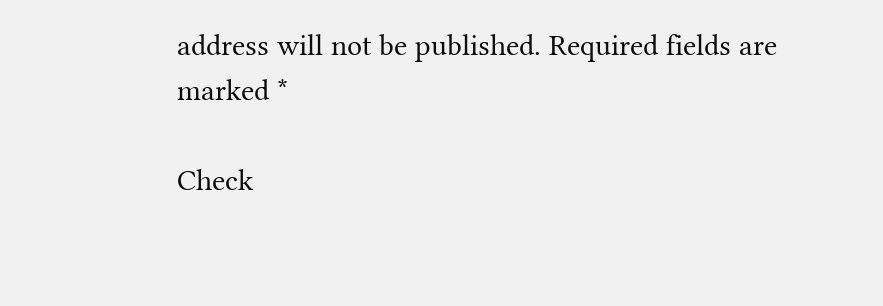address will not be published. Required fields are marked *

Check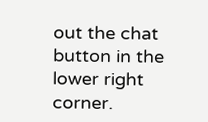out the chat button in the lower right corner.